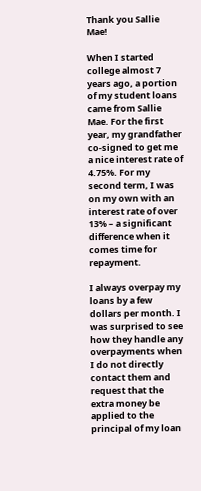Thank you Sallie Mae!

When I started college almost 7 years ago, a portion of my student loans came from Sallie Mae. For the first year, my grandfather co-signed to get me a nice interest rate of 4.75%. For my second term, I was on my own with an interest rate of over 13% – a significant difference when it comes time for repayment.

I always overpay my loans by a few dollars per month. I was surprised to see how they handle any overpayments when I do not directly contact them and request that the extra money be applied to the principal of my loan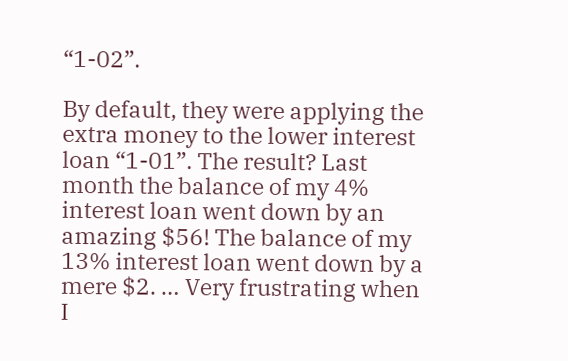“1-02”.

By default, they were applying the extra money to the lower interest loan “1-01”. The result? Last month the balance of my 4% interest loan went down by an amazing $56! The balance of my 13% interest loan went down by a mere $2. … Very frustrating when I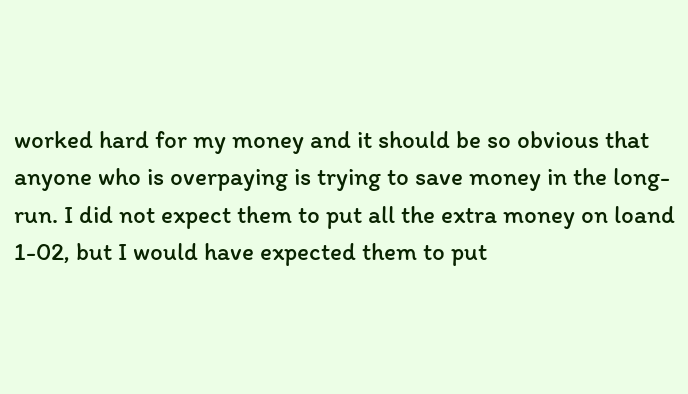worked hard for my money and it should be so obvious that anyone who is overpaying is trying to save money in the long-run. I did not expect them to put all the extra money on loand 1-02, but I would have expected them to put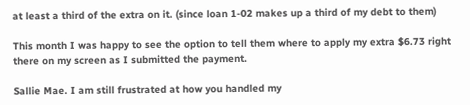at least a third of the extra on it. (since loan 1-02 makes up a third of my debt to them)

This month I was happy to see the option to tell them where to apply my extra $6.73 right there on my screen as I submitted the payment.

Sallie Mae. I am still frustrated at how you handled my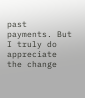past payments. But I truly do appreciate the change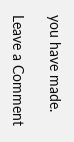you have made.

Leave a Comment